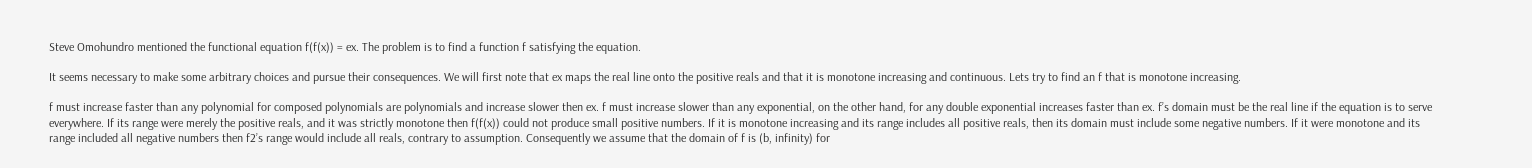Steve Omohundro mentioned the functional equation f(f(x)) = ex. The problem is to find a function f satisfying the equation.

It seems necessary to make some arbitrary choices and pursue their consequences. We will first note that ex maps the real line onto the positive reals and that it is monotone increasing and continuous. Lets try to find an f that is monotone increasing.

f must increase faster than any polynomial for composed polynomials are polynomials and increase slower then ex. f must increase slower than any exponential, on the other hand, for any double exponential increases faster than ex. f’s domain must be the real line if the equation is to serve everywhere. If its range were merely the positive reals, and it was strictly monotone then f(f(x)) could not produce small positive numbers. If it is monotone increasing and its range includes all positive reals, then its domain must include some negative numbers. If it were monotone and its range included all negative numbers then f2’s range would include all reals, contrary to assumption. Consequently we assume that the domain of f is (b, infinity) for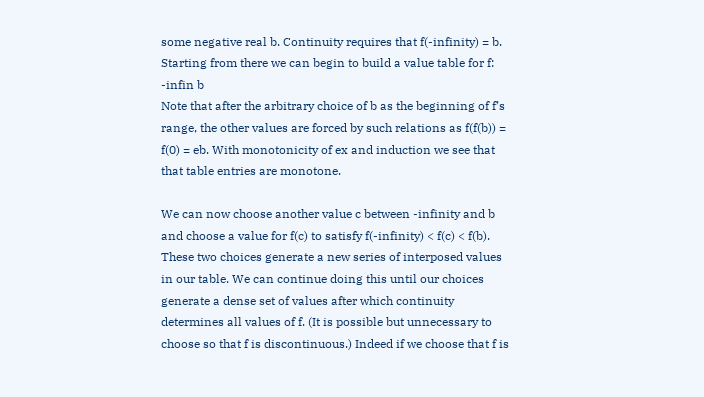some negative real b. Continuity requires that f(-infinity) = b. Starting from there we can begin to build a value table for f:
-infin b
Note that after the arbitrary choice of b as the beginning of f’s range, the other values are forced by such relations as f(f(b)) = f(0) = eb. With monotonicity of ex and induction we see that that table entries are monotone.

We can now choose another value c between -infinity and b and choose a value for f(c) to satisfy f(-infinity) < f(c) < f(b). These two choices generate a new series of interposed values in our table. We can continue doing this until our choices generate a dense set of values after which continuity determines all values of f. (It is possible but unnecessary to choose so that f is discontinuous.) Indeed if we choose that f is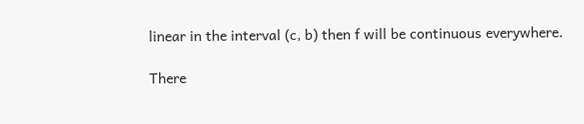linear in the interval (c, b) then f will be continuous everywhere.

There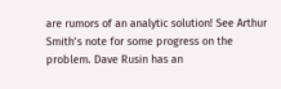are rumors of an analytic solution! See Arthur Smith’s note for some progress on the problem. Dave Rusin has an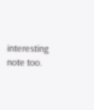interesting note too.